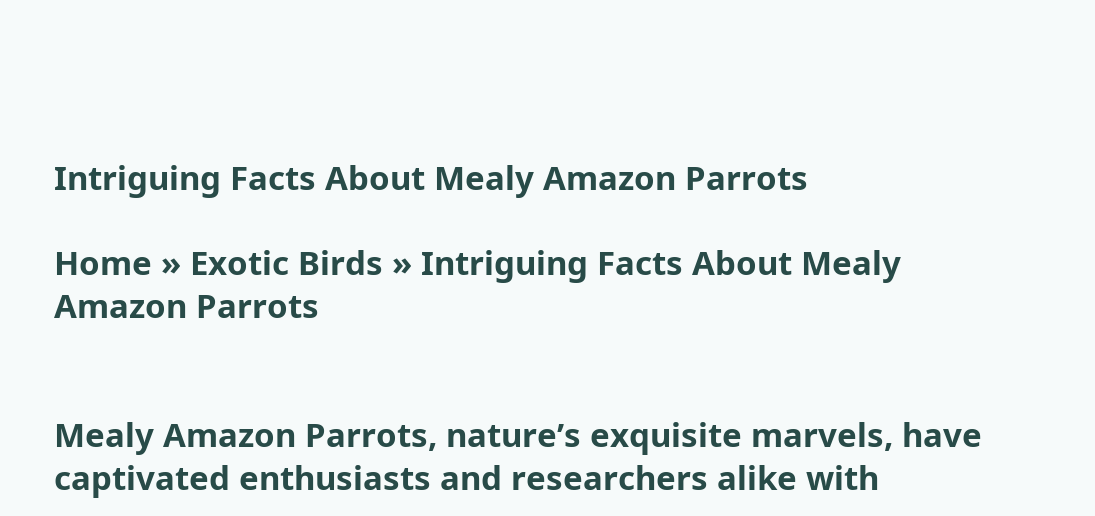Intriguing Facts About Mealy Amazon Parrots

Home » Exotic Birds » Intriguing Facts About Mealy Amazon Parrots


Mealy Amazon Parrots, nature’s exquisite marvels, have captivated enthusiasts and researchers alike with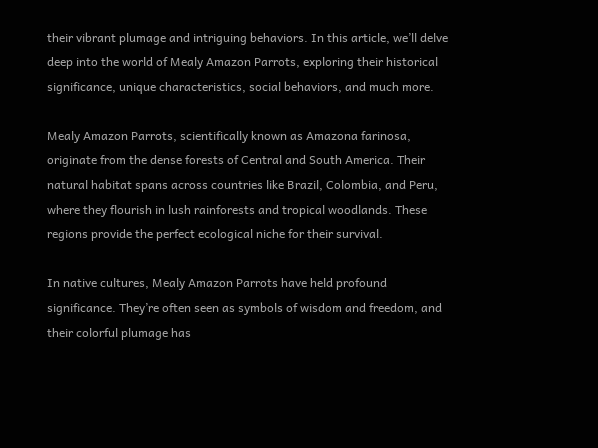their vibrant plumage and intriguing behaviors. In this article, we’ll delve deep into the world of Mealy Amazon Parrots, exploring their historical significance, unique characteristics, social behaviors, and much more.

Mealy Amazon Parrots, scientifically known as Amazona farinosa, originate from the dense forests of Central and South America. Their natural habitat spans across countries like Brazil, Colombia, and Peru, where they flourish in lush rainforests and tropical woodlands. These regions provide the perfect ecological niche for their survival.

In native cultures, Mealy Amazon Parrots have held profound significance. They’re often seen as symbols of wisdom and freedom, and their colorful plumage has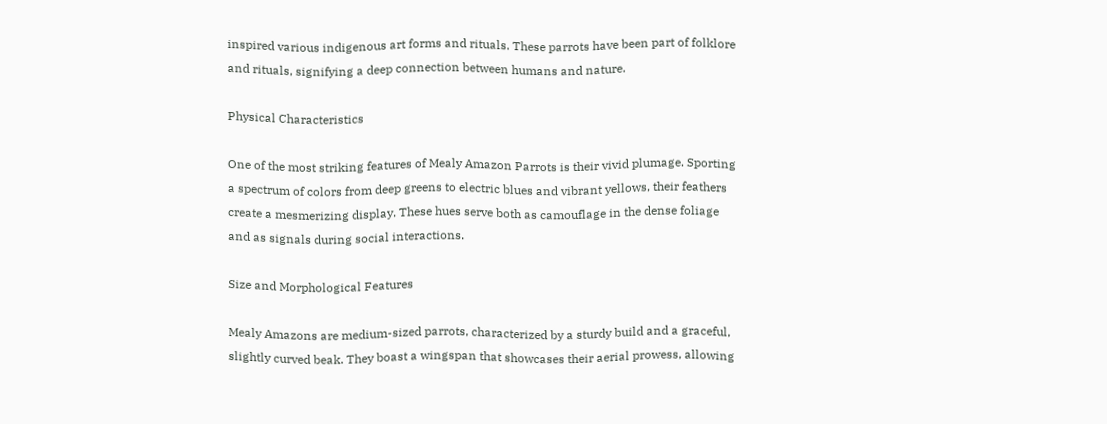inspired various indigenous art forms and rituals. These parrots have been part of folklore and rituals, signifying a deep connection between humans and nature.

Physical Characteristics

One of the most striking features of Mealy Amazon Parrots is their vivid plumage. Sporting a spectrum of colors from deep greens to electric blues and vibrant yellows, their feathers create a mesmerizing display. These hues serve both as camouflage in the dense foliage and as signals during social interactions.

Size and Morphological Features

Mealy Amazons are medium-sized parrots, characterized by a sturdy build and a graceful, slightly curved beak. They boast a wingspan that showcases their aerial prowess, allowing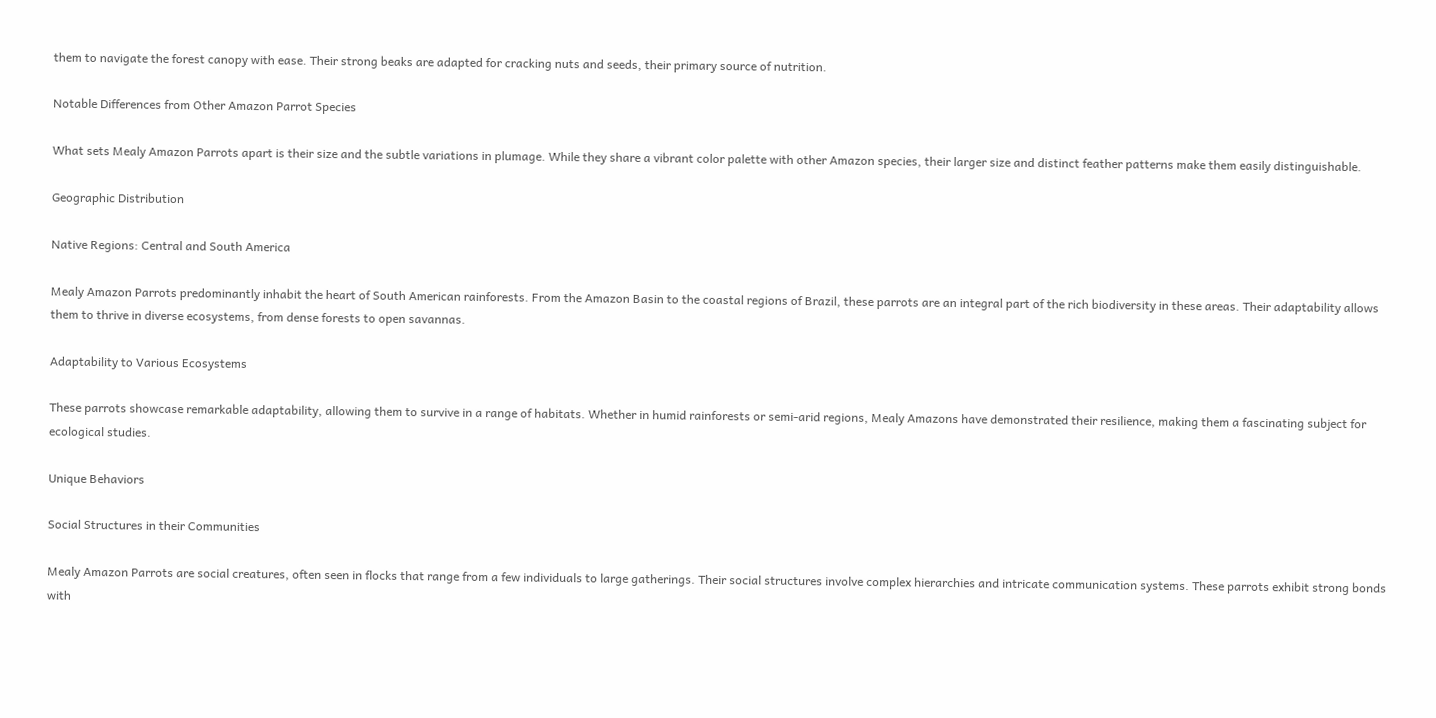them to navigate the forest canopy with ease. Their strong beaks are adapted for cracking nuts and seeds, their primary source of nutrition.

Notable Differences from Other Amazon Parrot Species

What sets Mealy Amazon Parrots apart is their size and the subtle variations in plumage. While they share a vibrant color palette with other Amazon species, their larger size and distinct feather patterns make them easily distinguishable.

Geographic Distribution

Native Regions: Central and South America

Mealy Amazon Parrots predominantly inhabit the heart of South American rainforests. From the Amazon Basin to the coastal regions of Brazil, these parrots are an integral part of the rich biodiversity in these areas. Their adaptability allows them to thrive in diverse ecosystems, from dense forests to open savannas.

Adaptability to Various Ecosystems

These parrots showcase remarkable adaptability, allowing them to survive in a range of habitats. Whether in humid rainforests or semi-arid regions, Mealy Amazons have demonstrated their resilience, making them a fascinating subject for ecological studies.

Unique Behaviors

Social Structures in their Communities

Mealy Amazon Parrots are social creatures, often seen in flocks that range from a few individuals to large gatherings. Their social structures involve complex hierarchies and intricate communication systems. These parrots exhibit strong bonds with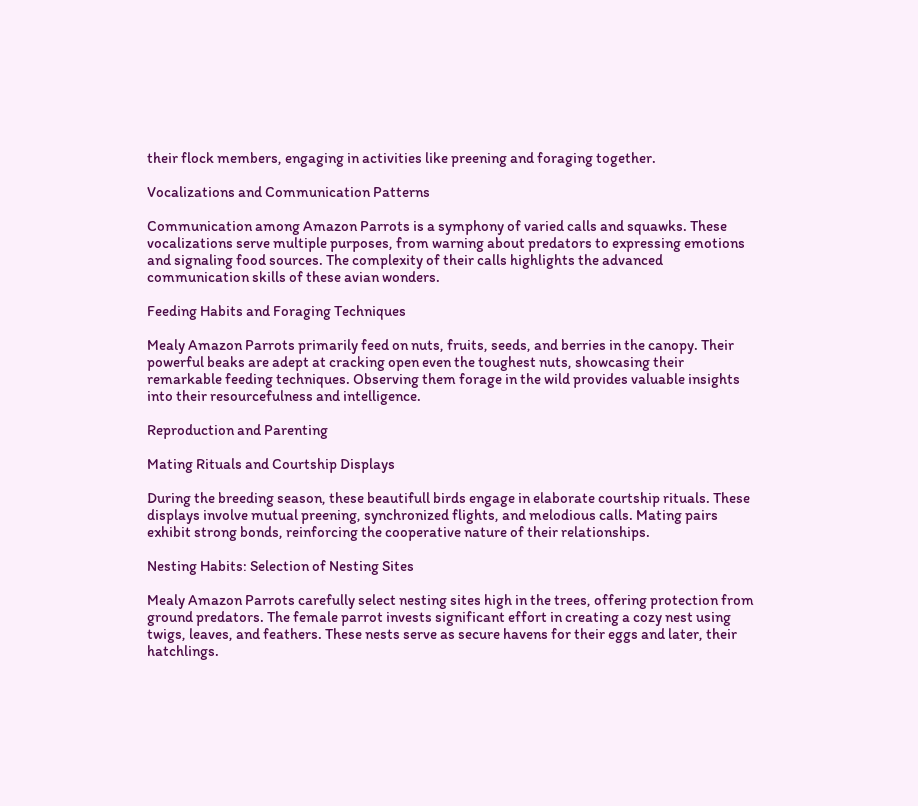their flock members, engaging in activities like preening and foraging together.

Vocalizations and Communication Patterns

Communication among Amazon Parrots is a symphony of varied calls and squawks. These vocalizations serve multiple purposes, from warning about predators to expressing emotions and signaling food sources. The complexity of their calls highlights the advanced communication skills of these avian wonders.

Feeding Habits and Foraging Techniques

Mealy Amazon Parrots primarily feed on nuts, fruits, seeds, and berries in the canopy. Their powerful beaks are adept at cracking open even the toughest nuts, showcasing their remarkable feeding techniques. Observing them forage in the wild provides valuable insights into their resourcefulness and intelligence.

Reproduction and Parenting

Mating Rituals and Courtship Displays

During the breeding season, these beautifull birds engage in elaborate courtship rituals. These displays involve mutual preening, synchronized flights, and melodious calls. Mating pairs exhibit strong bonds, reinforcing the cooperative nature of their relationships.

Nesting Habits: Selection of Nesting Sites

Mealy Amazon Parrots carefully select nesting sites high in the trees, offering protection from ground predators. The female parrot invests significant effort in creating a cozy nest using twigs, leaves, and feathers. These nests serve as secure havens for their eggs and later, their hatchlings.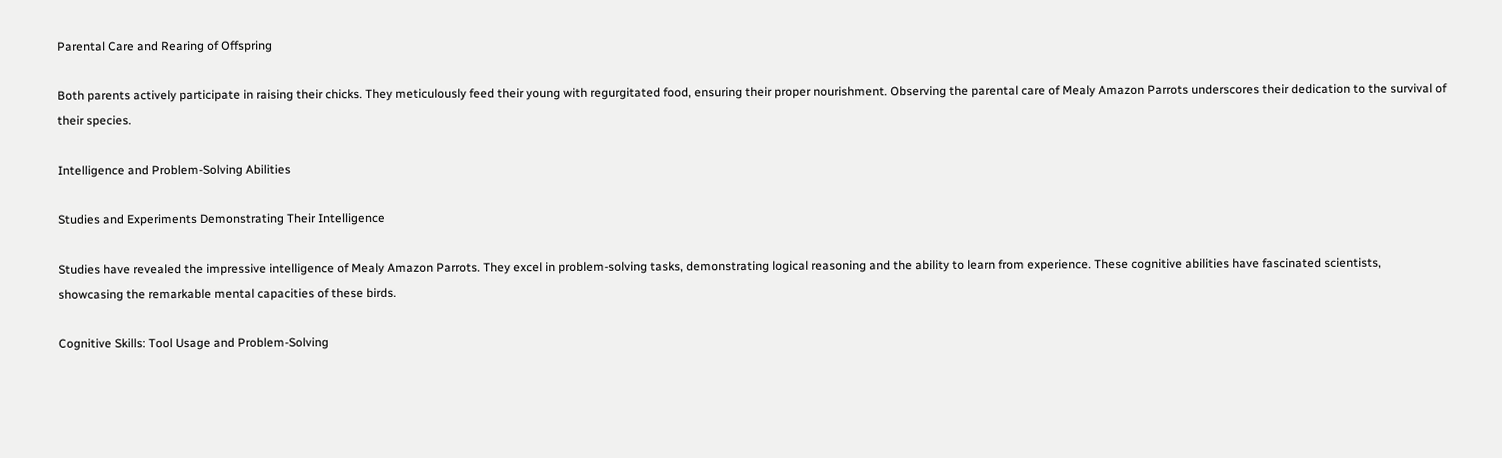Parental Care and Rearing of Offspring

Both parents actively participate in raising their chicks. They meticulously feed their young with regurgitated food, ensuring their proper nourishment. Observing the parental care of Mealy Amazon Parrots underscores their dedication to the survival of their species.

Intelligence and Problem-Solving Abilities

Studies and Experiments Demonstrating Their Intelligence

Studies have revealed the impressive intelligence of Mealy Amazon Parrots. They excel in problem-solving tasks, demonstrating logical reasoning and the ability to learn from experience. These cognitive abilities have fascinated scientists, showcasing the remarkable mental capacities of these birds.

Cognitive Skills: Tool Usage and Problem-Solving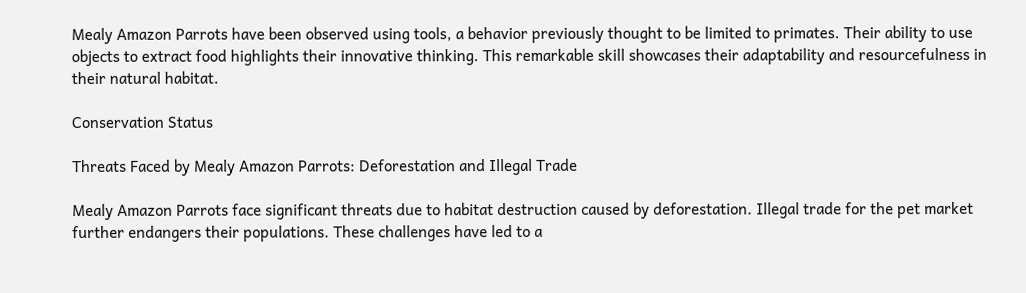Mealy Amazon Parrots have been observed using tools, a behavior previously thought to be limited to primates. Their ability to use objects to extract food highlights their innovative thinking. This remarkable skill showcases their adaptability and resourcefulness in their natural habitat.

Conservation Status

Threats Faced by Mealy Amazon Parrots: Deforestation and Illegal Trade

Mealy Amazon Parrots face significant threats due to habitat destruction caused by deforestation. Illegal trade for the pet market further endangers their populations. These challenges have led to a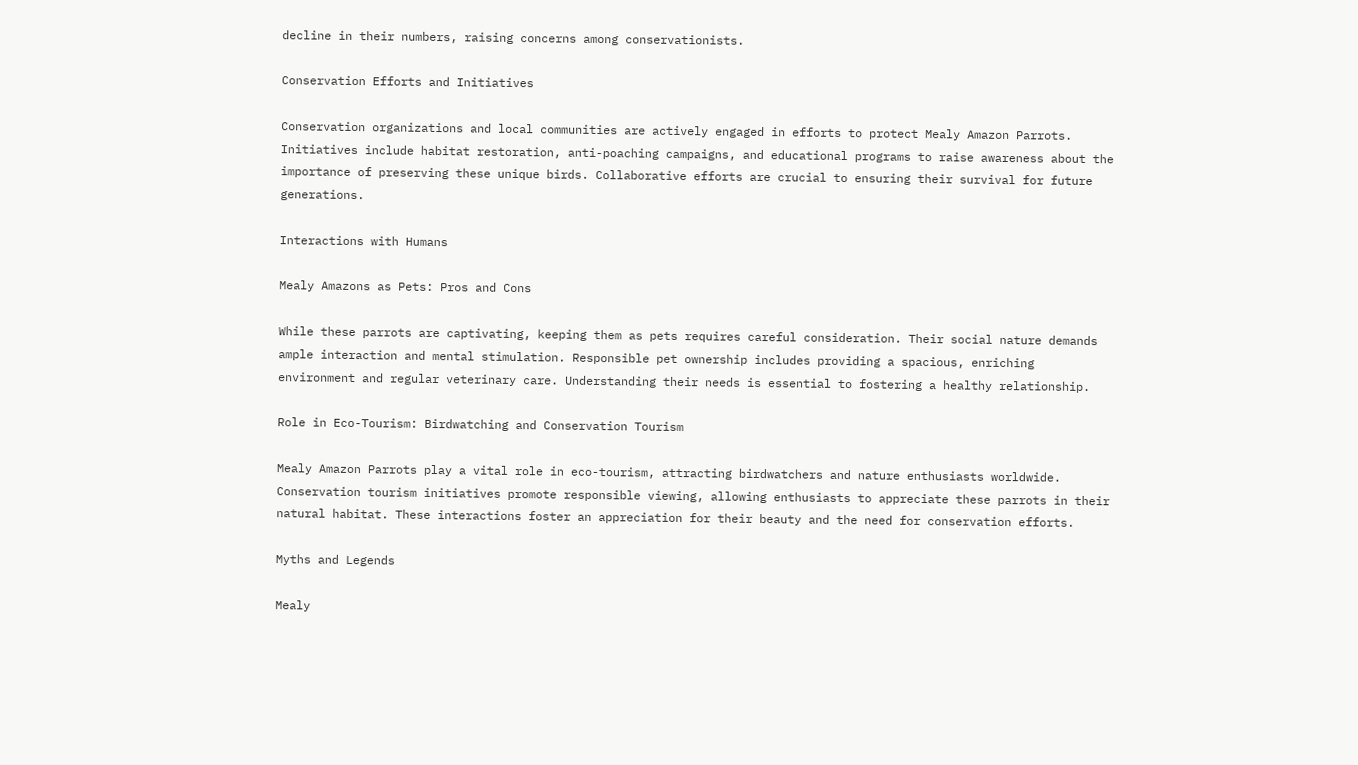decline in their numbers, raising concerns among conservationists.

Conservation Efforts and Initiatives

Conservation organizations and local communities are actively engaged in efforts to protect Mealy Amazon Parrots. Initiatives include habitat restoration, anti-poaching campaigns, and educational programs to raise awareness about the importance of preserving these unique birds. Collaborative efforts are crucial to ensuring their survival for future generations.

Interactions with Humans

Mealy Amazons as Pets: Pros and Cons

While these parrots are captivating, keeping them as pets requires careful consideration. Their social nature demands ample interaction and mental stimulation. Responsible pet ownership includes providing a spacious, enriching environment and regular veterinary care. Understanding their needs is essential to fostering a healthy relationship.

Role in Eco-Tourism: Birdwatching and Conservation Tourism

Mealy Amazon Parrots play a vital role in eco-tourism, attracting birdwatchers and nature enthusiasts worldwide. Conservation tourism initiatives promote responsible viewing, allowing enthusiasts to appreciate these parrots in their natural habitat. These interactions foster an appreciation for their beauty and the need for conservation efforts.

Myths and Legends

Mealy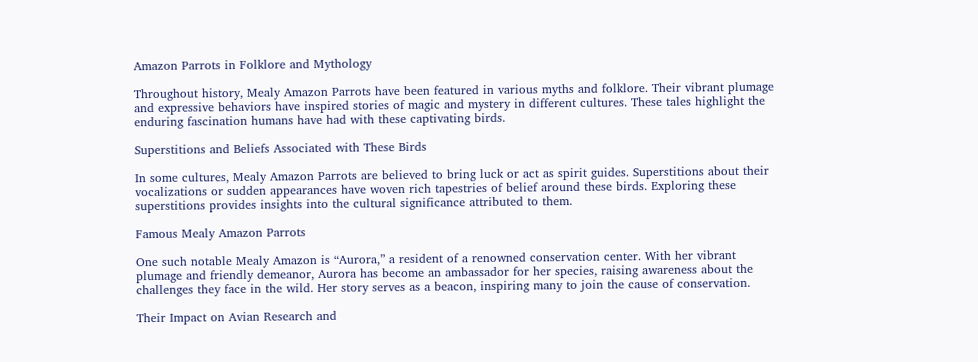Amazon Parrots in Folklore and Mythology

Throughout history, Mealy Amazon Parrots have been featured in various myths and folklore. Their vibrant plumage and expressive behaviors have inspired stories of magic and mystery in different cultures. These tales highlight the enduring fascination humans have had with these captivating birds.

Superstitions and Beliefs Associated with These Birds

In some cultures, Mealy Amazon Parrots are believed to bring luck or act as spirit guides. Superstitions about their vocalizations or sudden appearances have woven rich tapestries of belief around these birds. Exploring these superstitions provides insights into the cultural significance attributed to them.

Famous Mealy Amazon Parrots

One such notable Mealy Amazon is “Aurora,” a resident of a renowned conservation center. With her vibrant plumage and friendly demeanor, Aurora has become an ambassador for her species, raising awareness about the challenges they face in the wild. Her story serves as a beacon, inspiring many to join the cause of conservation.

Their Impact on Avian Research and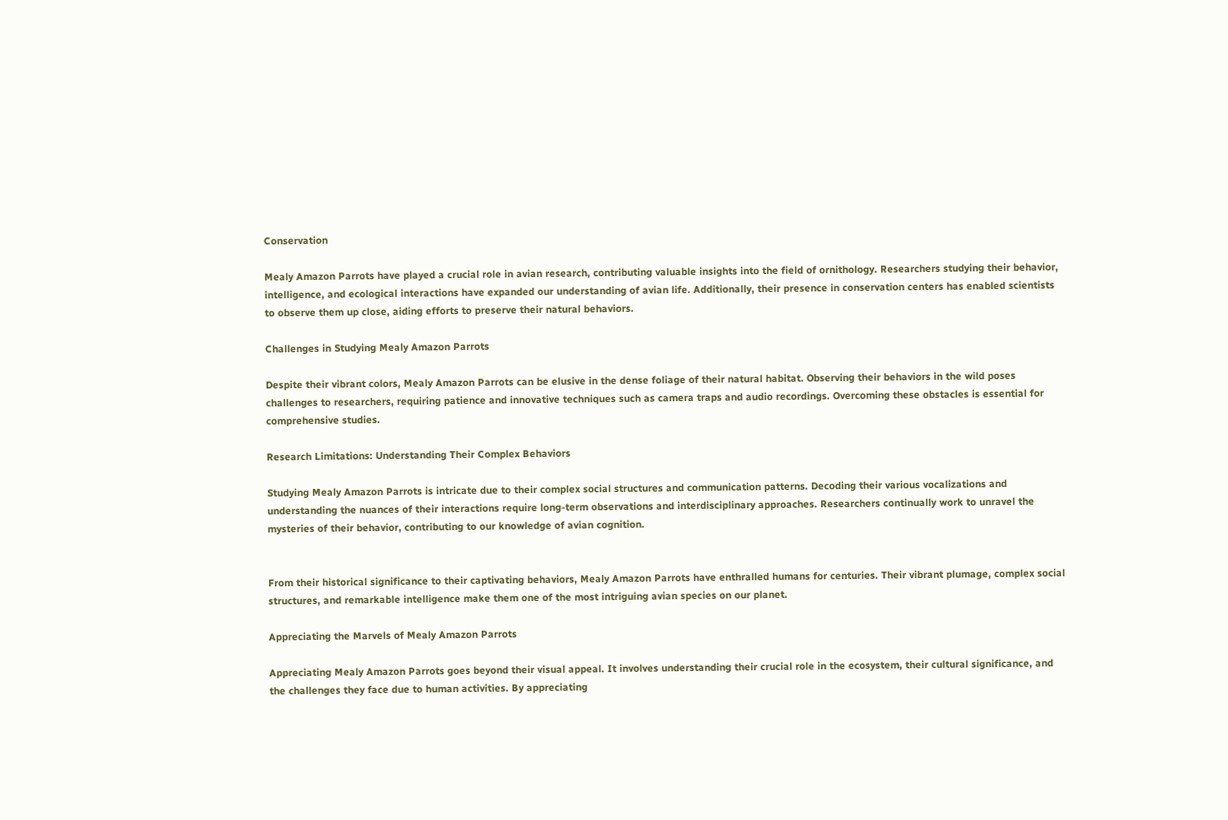Conservation

Mealy Amazon Parrots have played a crucial role in avian research, contributing valuable insights into the field of ornithology. Researchers studying their behavior, intelligence, and ecological interactions have expanded our understanding of avian life. Additionally, their presence in conservation centers has enabled scientists to observe them up close, aiding efforts to preserve their natural behaviors.

Challenges in Studying Mealy Amazon Parrots

Despite their vibrant colors, Mealy Amazon Parrots can be elusive in the dense foliage of their natural habitat. Observing their behaviors in the wild poses challenges to researchers, requiring patience and innovative techniques such as camera traps and audio recordings. Overcoming these obstacles is essential for comprehensive studies.

Research Limitations: Understanding Their Complex Behaviors

Studying Mealy Amazon Parrots is intricate due to their complex social structures and communication patterns. Decoding their various vocalizations and understanding the nuances of their interactions require long-term observations and interdisciplinary approaches. Researchers continually work to unravel the mysteries of their behavior, contributing to our knowledge of avian cognition.


From their historical significance to their captivating behaviors, Mealy Amazon Parrots have enthralled humans for centuries. Their vibrant plumage, complex social structures, and remarkable intelligence make them one of the most intriguing avian species on our planet.

Appreciating the Marvels of Mealy Amazon Parrots

Appreciating Mealy Amazon Parrots goes beyond their visual appeal. It involves understanding their crucial role in the ecosystem, their cultural significance, and the challenges they face due to human activities. By appreciating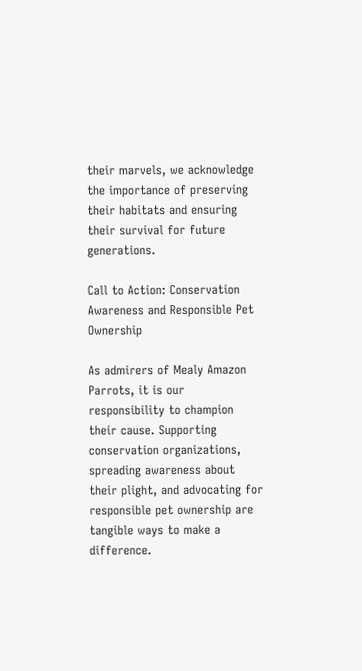their marvels, we acknowledge the importance of preserving their habitats and ensuring their survival for future generations.

Call to Action: Conservation Awareness and Responsible Pet Ownership

As admirers of Mealy Amazon Parrots, it is our responsibility to champion their cause. Supporting conservation organizations, spreading awareness about their plight, and advocating for responsible pet ownership are tangible ways to make a difference.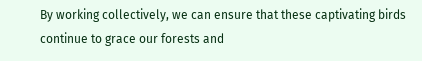By working collectively, we can ensure that these captivating birds continue to grace our forests and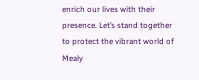enrich our lives with their presence. Let’s stand together to protect the vibrant world of Mealy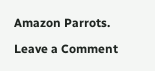Amazon Parrots.

Leave a Comment